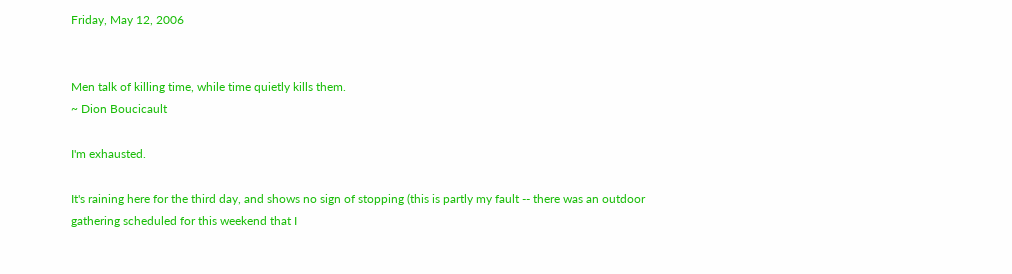Friday, May 12, 2006


Men talk of killing time, while time quietly kills them.
~ Dion Boucicault

I'm exhausted.

It's raining here for the third day, and shows no sign of stopping (this is partly my fault -- there was an outdoor gathering scheduled for this weekend that I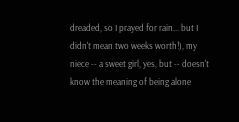dreaded, so I prayed for rain... but I didn't mean two weeks worth!), my niece -- a sweet girl, yes, but -- doesn't know the meaning of being alone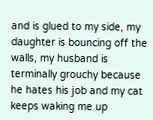and is glued to my side, my daughter is bouncing off the walls, my husband is terminally grouchy because he hates his job and my cat keeps waking me up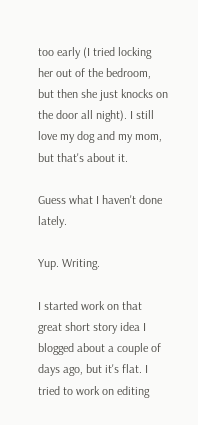too early (I tried locking her out of the bedroom, but then she just knocks on the door all night). I still love my dog and my mom, but that's about it.

Guess what I haven't done lately.

Yup. Writing.

I started work on that great short story idea I blogged about a couple of days ago, but it's flat. I tried to work on editing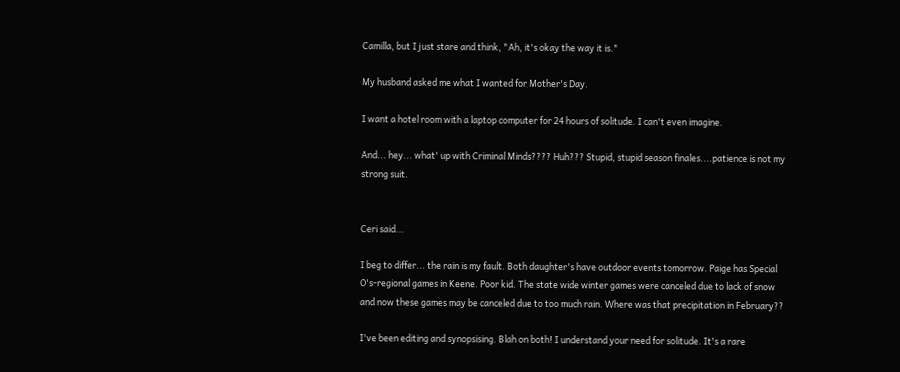Camilla, but I just stare and think, "Ah, it's okay the way it is."

My husband asked me what I wanted for Mother's Day.

I want a hotel room with a laptop computer for 24 hours of solitude. I can't even imagine.

And... hey... what' up with Criminal Minds???? Huh??? Stupid, stupid season finales....patience is not my strong suit.


Ceri said...

I beg to differ... the rain is my fault. Both daughter's have outdoor events tomorrow. Paige has Special O's-regional games in Keene. Poor kid. The state wide winter games were canceled due to lack of snow and now these games may be canceled due to too much rain. Where was that precipitation in February??

I've been editing and synopsising. Blah on both! I understand your need for solitude. It's a rare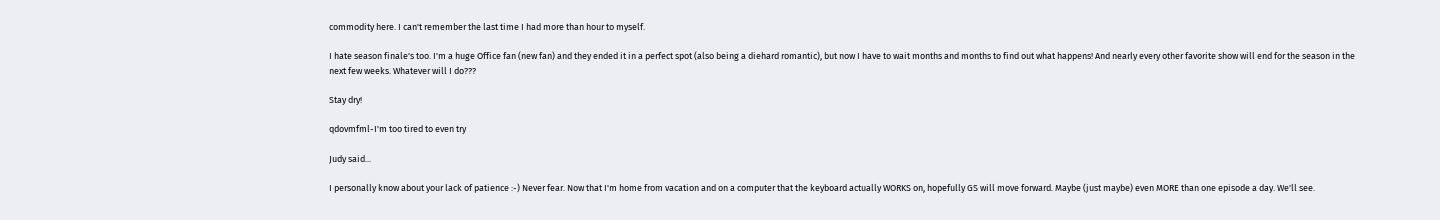commodity here. I can't remember the last time I had more than hour to myself.

I hate season finale's too. I'm a huge Office fan (new fan) and they ended it in a perfect spot (also being a diehard romantic), but now I have to wait months and months to find out what happens! And nearly every other favorite show will end for the season in the next few weeks. Whatever will I do???

Stay dry!

qdovmfml-I'm too tired to even try

Judy said...

I personally know about your lack of patience :-) Never fear. Now that I'm home from vacation and on a computer that the keyboard actually WORKS on, hopefully GS will move forward. Maybe (just maybe) even MORE than one episode a day. We'll see.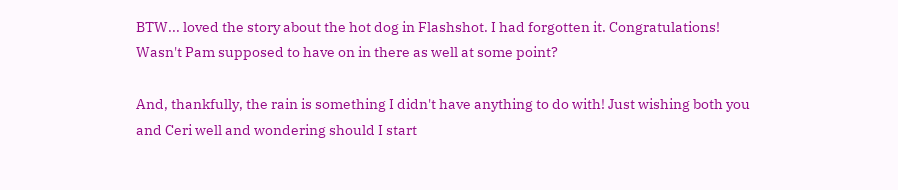BTW... loved the story about the hot dog in Flashshot. I had forgotten it. Congratulations!
Wasn't Pam supposed to have on in there as well at some point?

And, thankfully, the rain is something I didn't have anything to do with! Just wishing both you and Ceri well and wondering should I start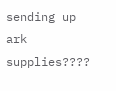sending up ark supplies????